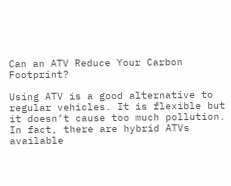Can an ATV Reduce Your Carbon Footprint?

Using ATV is a good alternative to regular vehicles. It is flexible but it doesn’t cause too much pollution. In fact, there are hybrid ATVs available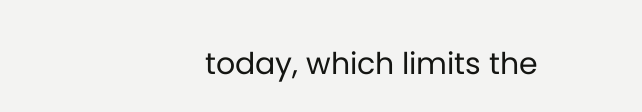today, which limits the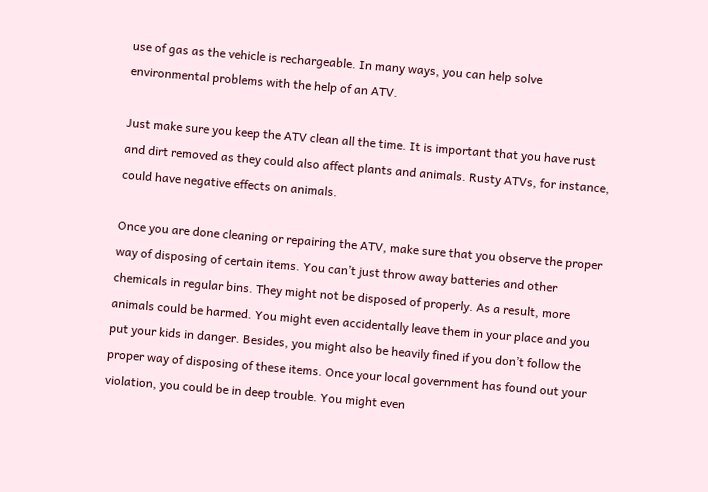use of gas as the vehicle is rechargeable. In many ways, you can help solve environmental problems with the help of an ATV.

Just make sure you keep the ATV clean all the time. It is important that you have rust and dirt removed as they could also affect plants and animals. Rusty ATVs, for instance, could have negative effects on animals.

Once you are done cleaning or repairing the ATV, make sure that you observe the proper way of disposing of certain items. You can’t just throw away batteries and other chemicals in regular bins. They might not be disposed of properly. As a result, more animals could be harmed. You might even accidentally leave them in your place and you put your kids in danger. Besides, you might also be heavily fined if you don’t follow the proper way of disposing of these items. Once your local government has found out your violation, you could be in deep trouble. You might even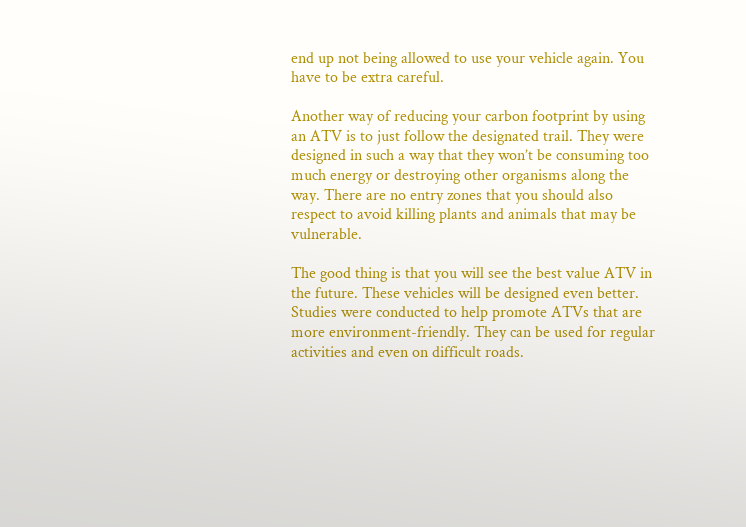end up not being allowed to use your vehicle again. You have to be extra careful.

Another way of reducing your carbon footprint by using an ATV is to just follow the designated trail. They were designed in such a way that they won’t be consuming too much energy or destroying other organisms along the way. There are no entry zones that you should also respect to avoid killing plants and animals that may be vulnerable.

The good thing is that you will see the best value ATV in the future. These vehicles will be designed even better. Studies were conducted to help promote ATVs that are more environment-friendly. They can be used for regular activities and even on difficult roads.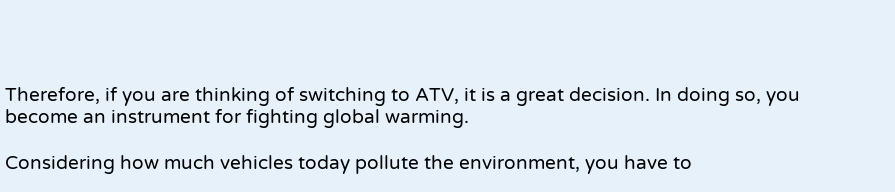Therefore, if you are thinking of switching to ATV, it is a great decision. In doing so, you become an instrument for fighting global warming.

Considering how much vehicles today pollute the environment, you have to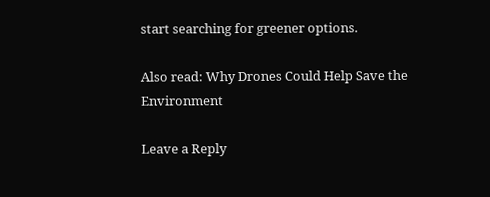start searching for greener options.

Also read: Why Drones Could Help Save the Environment

Leave a Reply